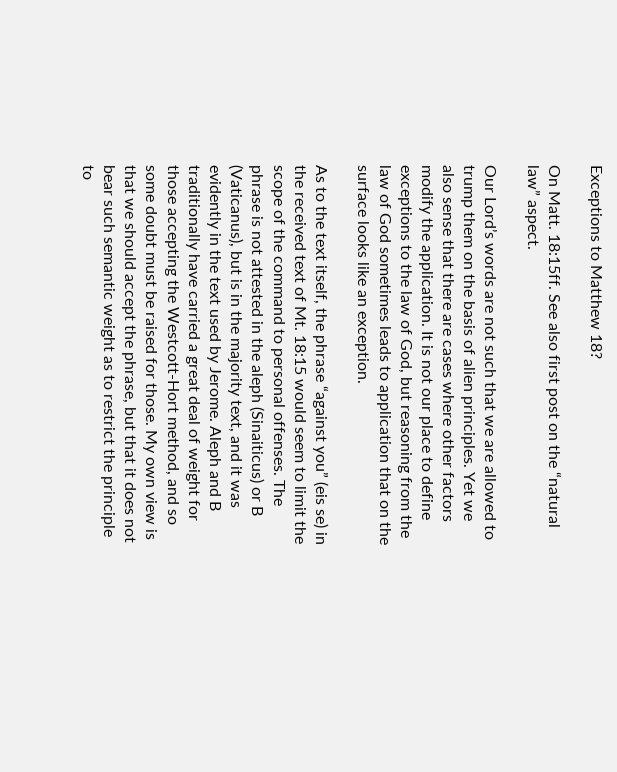Exceptions to Matthew 18?

On Matt. 18:15ff. See also first post on the “natural law” aspect.

Our Lord’s words are not such that we are allowed to trump them on the basis of alien principles. Yet we also sense that there are cases where other factors modify the application. It is not our place to define exceptions to the law of God, but reasoning from the law of God sometimes leads to application that on the surface looks like an exception.

As to the text itself, the phrase “against you” (eis se) in the received text of Mt. 18:15 would seem to limit the scope of the command to personal offenses. The phrase is not attested in the aleph (Sinaiticus) or B (Vaticanus), but is in the majority text, and it was evidently in the text used by Jerome. Aleph and B traditionally have carried a great deal of weight for those accepting the Westcott-Hort method, and so some doubt must be raised for those. My own view is that we should accept the phrase, but that it does not bear such semantic weight as to restrict the principle to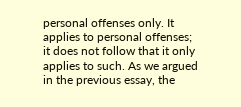personal offenses only. It applies to personal offenses; it does not follow that it only applies to such. As we argued in the previous essay, the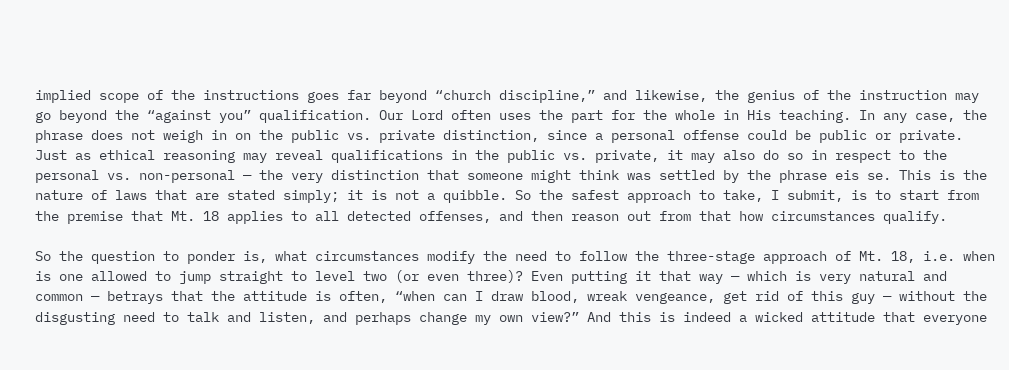implied scope of the instructions goes far beyond “church discipline,” and likewise, the genius of the instruction may go beyond the “against you” qualification. Our Lord often uses the part for the whole in His teaching. In any case, the phrase does not weigh in on the public vs. private distinction, since a personal offense could be public or private. Just as ethical reasoning may reveal qualifications in the public vs. private, it may also do so in respect to the personal vs. non-personal — the very distinction that someone might think was settled by the phrase eis se. This is the nature of laws that are stated simply; it is not a quibble. So the safest approach to take, I submit, is to start from the premise that Mt. 18 applies to all detected offenses, and then reason out from that how circumstances qualify.

So the question to ponder is, what circumstances modify the need to follow the three-stage approach of Mt. 18, i.e. when is one allowed to jump straight to level two (or even three)? Even putting it that way — which is very natural and common — betrays that the attitude is often, “when can I draw blood, wreak vengeance, get rid of this guy — without the disgusting need to talk and listen, and perhaps change my own view?” And this is indeed a wicked attitude that everyone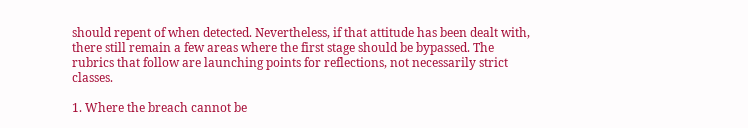should repent of when detected. Nevertheless, if that attitude has been dealt with, there still remain a few areas where the first stage should be bypassed. The rubrics that follow are launching points for reflections, not necessarily strict classes.

1. Where the breach cannot be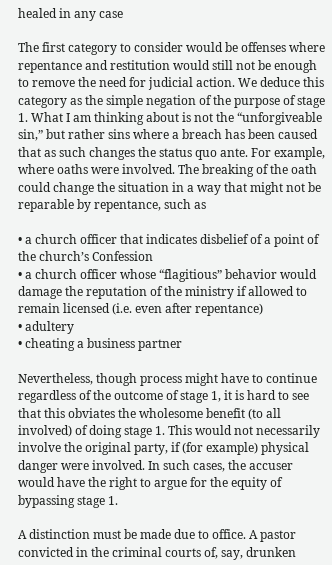healed in any case

The first category to consider would be offenses where repentance and restitution would still not be enough to remove the need for judicial action. We deduce this category as the simple negation of the purpose of stage 1. What I am thinking about is not the “unforgiveable sin,” but rather sins where a breach has been caused that as such changes the status quo ante. For example, where oaths were involved. The breaking of the oath could change the situation in a way that might not be reparable by repentance, such as

• a church officer that indicates disbelief of a point of the church’s Confession
• a church officer whose “flagitious” behavior would damage the reputation of the ministry if allowed to remain licensed (i.e. even after repentance)
• adultery
• cheating a business partner

Nevertheless, though process might have to continue regardless of the outcome of stage 1, it is hard to see that this obviates the wholesome benefit (to all involved) of doing stage 1. This would not necessarily involve the original party, if (for example) physical danger were involved. In such cases, the accuser would have the right to argue for the equity of bypassing stage 1.

A distinction must be made due to office. A pastor convicted in the criminal courts of, say, drunken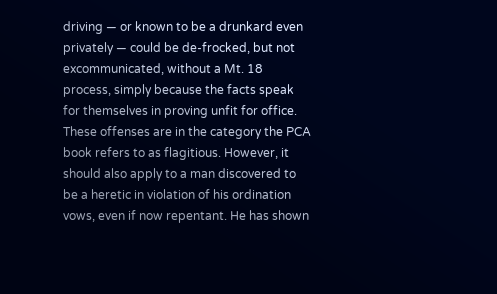driving — or known to be a drunkard even privately — could be de-frocked, but not excommunicated, without a Mt. 18 process, simply because the facts speak for themselves in proving unfit for office. These offenses are in the category the PCA book refers to as flagitious. However, it should also apply to a man discovered to be a heretic in violation of his ordination vows, even if now repentant. He has shown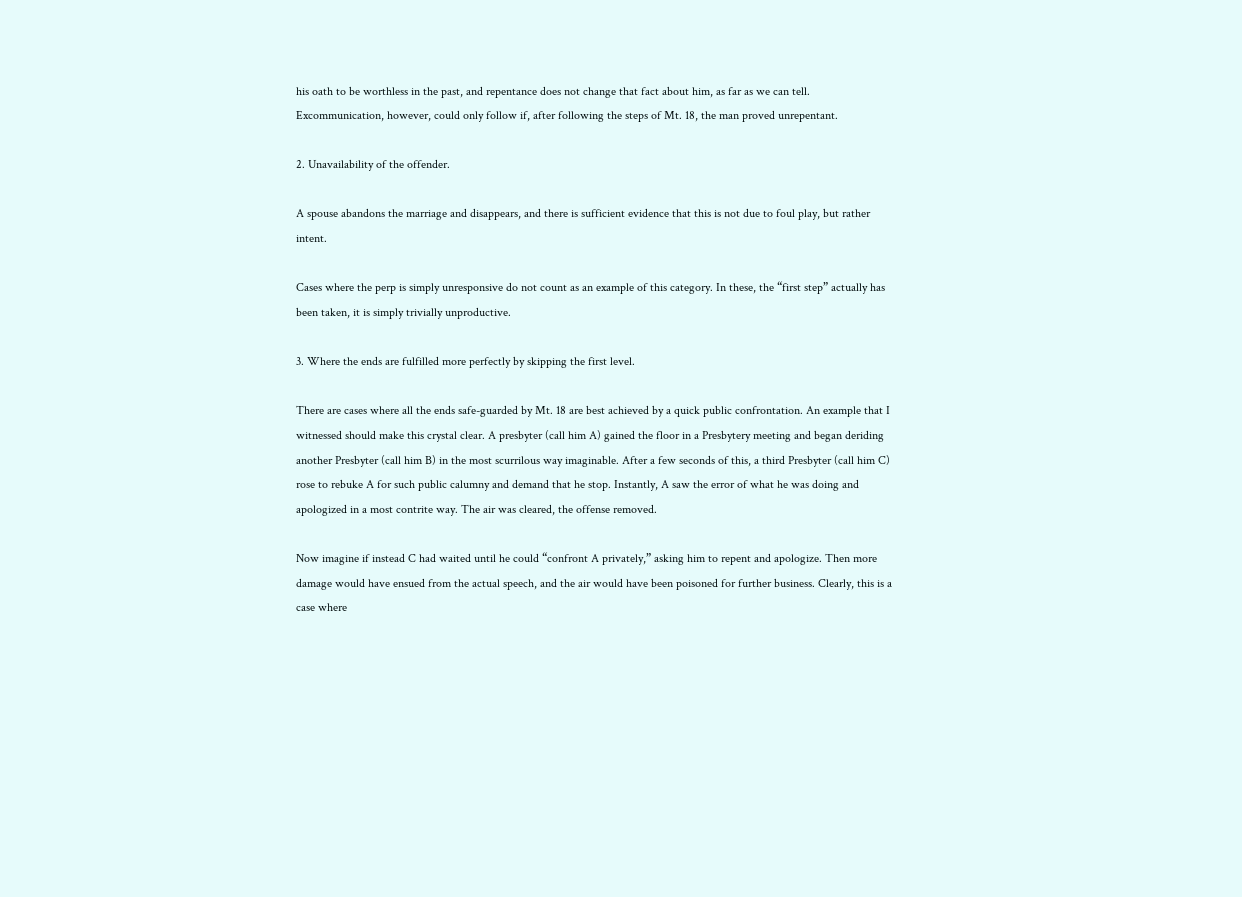his oath to be worthless in the past, and repentance does not change that fact about him, as far as we can tell. Excommunication, however, could only follow if, after following the steps of Mt. 18, the man proved unrepentant.

2. Unavailability of the offender.

A spouse abandons the marriage and disappears, and there is sufficient evidence that this is not due to foul play, but rather intent.

Cases where the perp is simply unresponsive do not count as an example of this category. In these, the “first step” actually has been taken, it is simply trivially unproductive.

3. Where the ends are fulfilled more perfectly by skipping the first level.

There are cases where all the ends safe-guarded by Mt. 18 are best achieved by a quick public confrontation. An example that I witnessed should make this crystal clear. A presbyter (call him A) gained the floor in a Presbytery meeting and began deriding another Presbyter (call him B) in the most scurrilous way imaginable. After a few seconds of this, a third Presbyter (call him C) rose to rebuke A for such public calumny and demand that he stop. Instantly, A saw the error of what he was doing and apologized in a most contrite way. The air was cleared, the offense removed.

Now imagine if instead C had waited until he could “confront A privately,” asking him to repent and apologize. Then more damage would have ensued from the actual speech, and the air would have been poisoned for further business. Clearly, this is a case where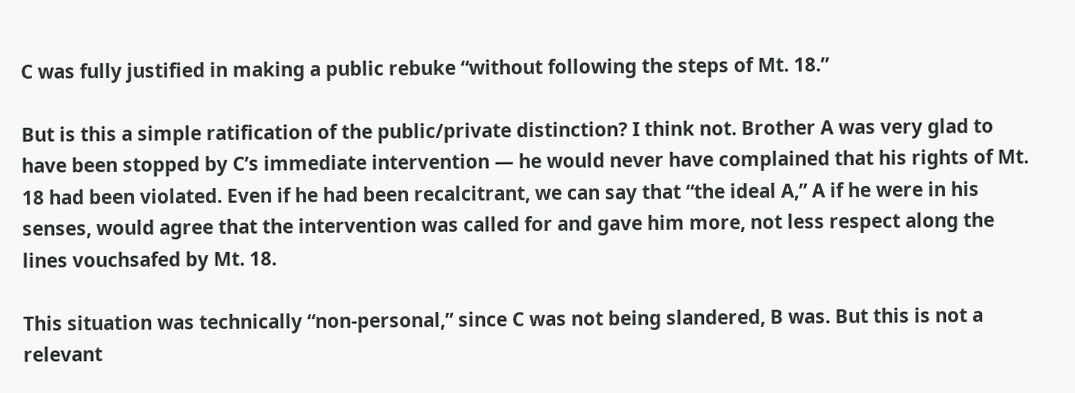C was fully justified in making a public rebuke “without following the steps of Mt. 18.”

But is this a simple ratification of the public/private distinction? I think not. Brother A was very glad to have been stopped by C’s immediate intervention — he would never have complained that his rights of Mt. 18 had been violated. Even if he had been recalcitrant, we can say that “the ideal A,” A if he were in his senses, would agree that the intervention was called for and gave him more, not less respect along the lines vouchsafed by Mt. 18.

This situation was technically “non-personal,” since C was not being slandered, B was. But this is not a relevant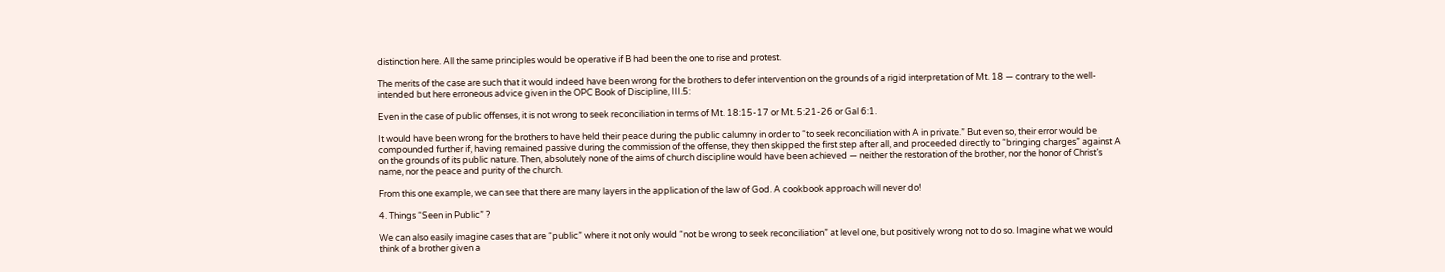distinction here. All the same principles would be operative if B had been the one to rise and protest.

The merits of the case are such that it would indeed have been wrong for the brothers to defer intervention on the grounds of a rigid interpretation of Mt. 18 — contrary to the well-intended but here erroneous advice given in the OPC Book of Discipline, III.5:

Even in the case of public offenses, it is not wrong to seek reconciliation in terms of Mt. 18:15-17 or Mt. 5:21-26 or Gal 6:1.

It would have been wrong for the brothers to have held their peace during the public calumny in order to “to seek reconciliation with A in private.” But even so, their error would be compounded further if, having remained passive during the commission of the offense, they then skipped the first step after all, and proceeded directly to “bringing charges” against A on the grounds of its public nature. Then, absolutely none of the aims of church discipline would have been achieved — neither the restoration of the brother, nor the honor of Christ’s name, nor the peace and purity of the church.

From this one example, we can see that there are many layers in the application of the law of God. A cookbook approach will never do!

4. Things “Seen in Public” ?

We can also easily imagine cases that are “public” where it not only would “not be wrong to seek reconciliation” at level one, but positively wrong not to do so. Imagine what we would think of a brother given a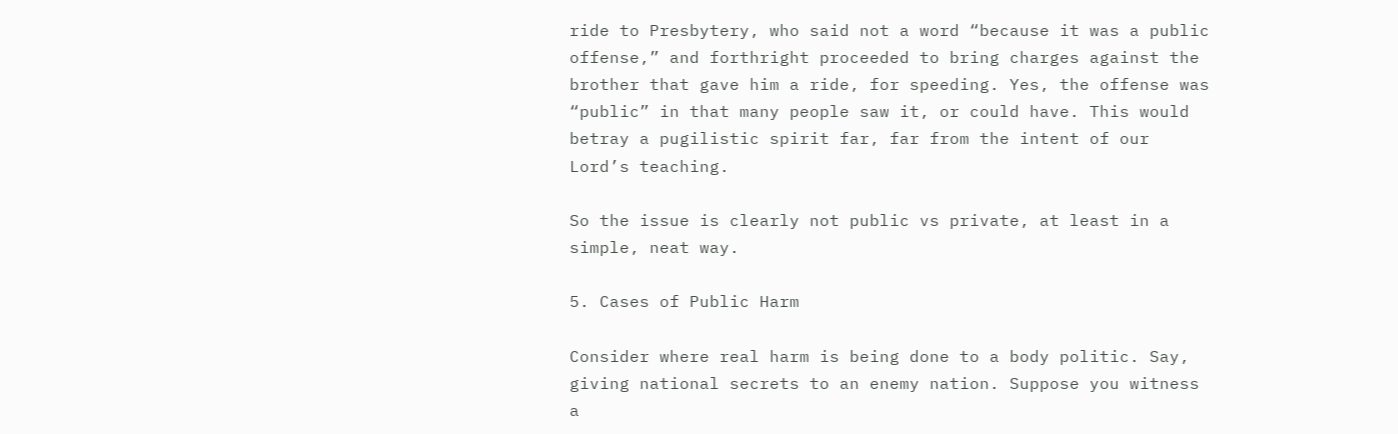ride to Presbytery, who said not a word “because it was a public offense,” and forthright proceeded to bring charges against the brother that gave him a ride, for speeding. Yes, the offense was “public” in that many people saw it, or could have. This would betray a pugilistic spirit far, far from the intent of our Lord’s teaching.

So the issue is clearly not public vs private, at least in a simple, neat way.

5. Cases of Public Harm

Consider where real harm is being done to a body politic. Say, giving national secrets to an enemy nation. Suppose you witness a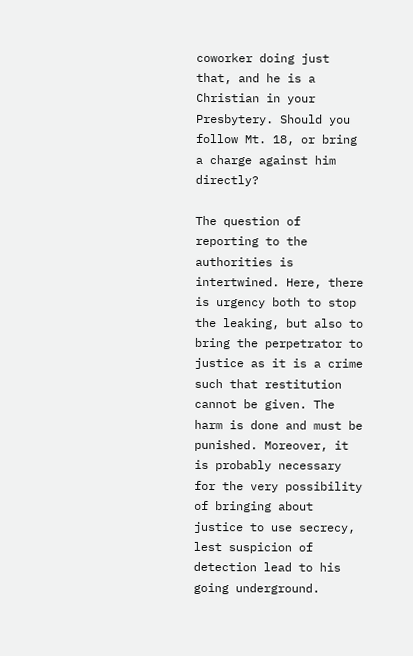coworker doing just that, and he is a Christian in your Presbytery. Should you follow Mt. 18, or bring a charge against him directly?

The question of reporting to the authorities is intertwined. Here, there is urgency both to stop the leaking, but also to bring the perpetrator to justice as it is a crime such that restitution cannot be given. The harm is done and must be punished. Moreover, it is probably necessary for the very possibility of bringing about justice to use secrecy, lest suspicion of detection lead to his going underground.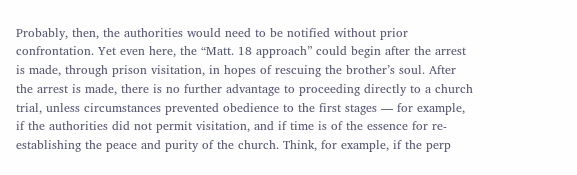Probably, then, the authorities would need to be notified without prior confrontation. Yet even here, the “Matt. 18 approach” could begin after the arrest is made, through prison visitation, in hopes of rescuing the brother’s soul. After the arrest is made, there is no further advantage to proceeding directly to a church trial, unless circumstances prevented obedience to the first stages — for example, if the authorities did not permit visitation, and if time is of the essence for re-establishing the peace and purity of the church. Think, for example, if the perp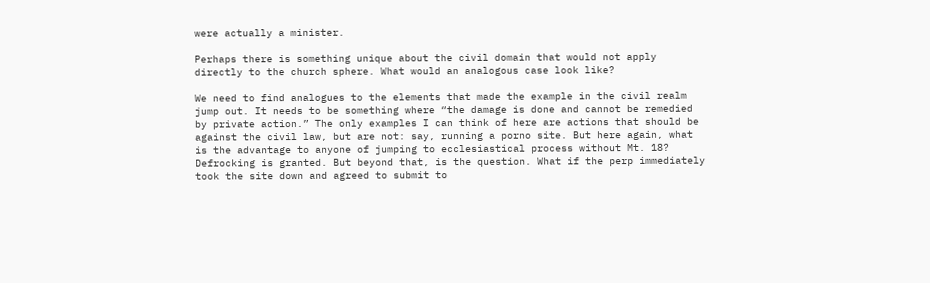were actually a minister.

Perhaps there is something unique about the civil domain that would not apply directly to the church sphere. What would an analogous case look like?

We need to find analogues to the elements that made the example in the civil realm jump out. It needs to be something where “the damage is done and cannot be remedied by private action.” The only examples I can think of here are actions that should be against the civil law, but are not: say, running a porno site. But here again, what is the advantage to anyone of jumping to ecclesiastical process without Mt. 18? Defrocking is granted. But beyond that, is the question. What if the perp immediately took the site down and agreed to submit to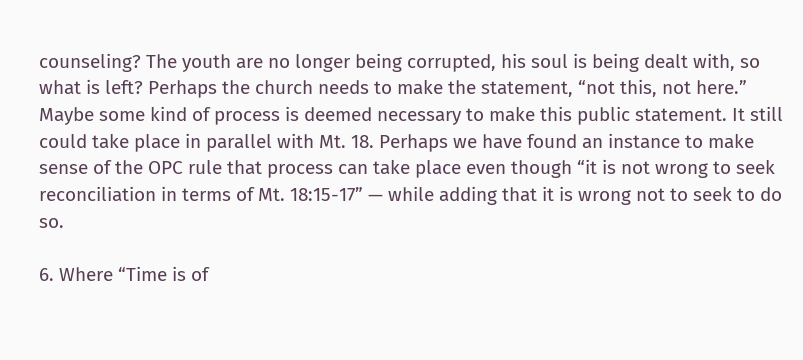counseling? The youth are no longer being corrupted, his soul is being dealt with, so what is left? Perhaps the church needs to make the statement, “not this, not here.” Maybe some kind of process is deemed necessary to make this public statement. It still could take place in parallel with Mt. 18. Perhaps we have found an instance to make sense of the OPC rule that process can take place even though “it is not wrong to seek reconciliation in terms of Mt. 18:15-17” — while adding that it is wrong not to seek to do so.

6. Where “Time is of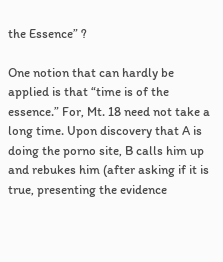the Essence” ?

One notion that can hardly be applied is that “time is of the essence.” For, Mt. 18 need not take a long time. Upon discovery that A is doing the porno site, B calls him up and rebukes him (after asking if it is true, presenting the evidence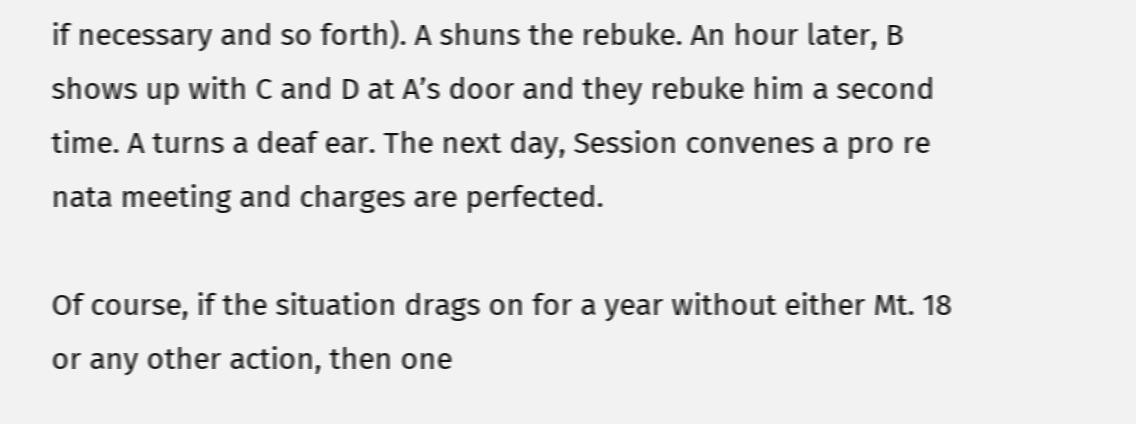if necessary and so forth). A shuns the rebuke. An hour later, B shows up with C and D at A’s door and they rebuke him a second time. A turns a deaf ear. The next day, Session convenes a pro re nata meeting and charges are perfected.

Of course, if the situation drags on for a year without either Mt. 18 or any other action, then one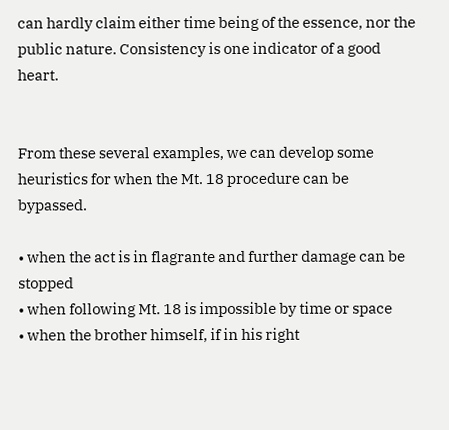can hardly claim either time being of the essence, nor the public nature. Consistency is one indicator of a good heart.


From these several examples, we can develop some heuristics for when the Mt. 18 procedure can be bypassed.

• when the act is in flagrante and further damage can be stopped
• when following Mt. 18 is impossible by time or space
• when the brother himself, if in his right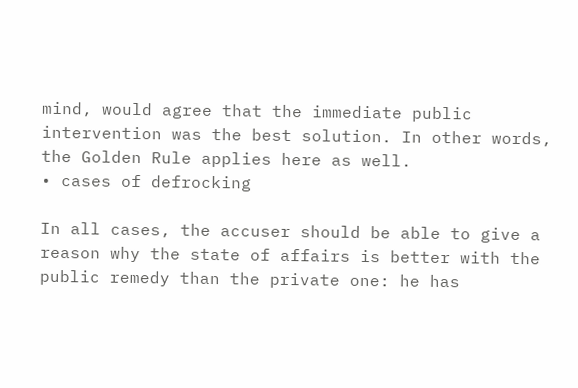mind, would agree that the immediate public intervention was the best solution. In other words, the Golden Rule applies here as well.
• cases of defrocking

In all cases, the accuser should be able to give a reason why the state of affairs is better with the public remedy than the private one: he has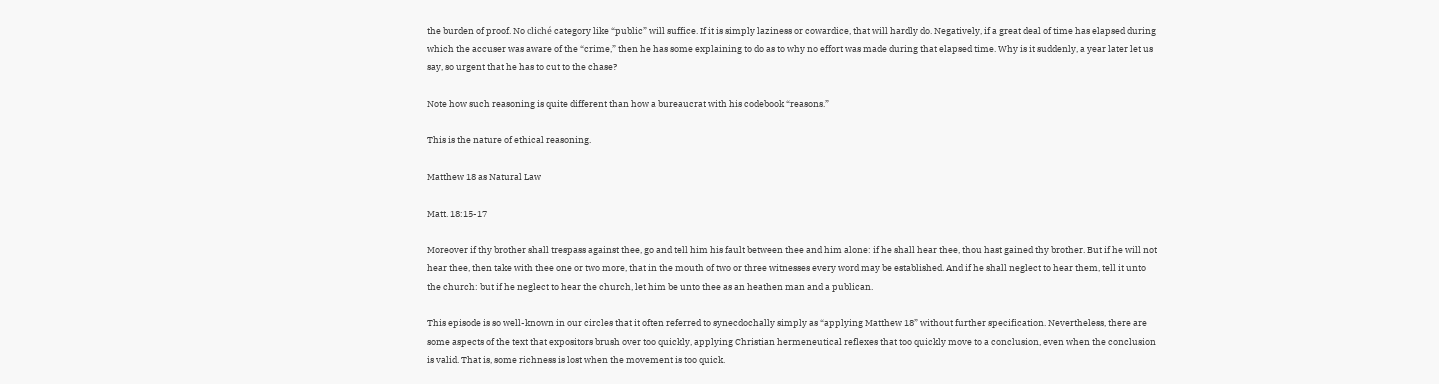the burden of proof. No cliché category like “public” will suffice. If it is simply laziness or cowardice, that will hardly do. Negatively, if a great deal of time has elapsed during which the accuser was aware of the “crime,” then he has some explaining to do as to why no effort was made during that elapsed time. Why is it suddenly, a year later let us say, so urgent that he has to cut to the chase?

Note how such reasoning is quite different than how a bureaucrat with his codebook “reasons.”

This is the nature of ethical reasoning.

Matthew 18 as Natural Law

Matt. 18:15-17

Moreover if thy brother shall trespass against thee, go and tell him his fault between thee and him alone: if he shall hear thee, thou hast gained thy brother. But if he will not hear thee, then take with thee one or two more, that in the mouth of two or three witnesses every word may be established. And if he shall neglect to hear them, tell it unto the church: but if he neglect to hear the church, let him be unto thee as an heathen man and a publican.

This episode is so well-known in our circles that it often referred to synecdochally simply as “applying Matthew 18” without further specification. Nevertheless, there are some aspects of the text that expositors brush over too quickly, applying Christian hermeneutical reflexes that too quickly move to a conclusion, even when the conclusion is valid. That is, some richness is lost when the movement is too quick.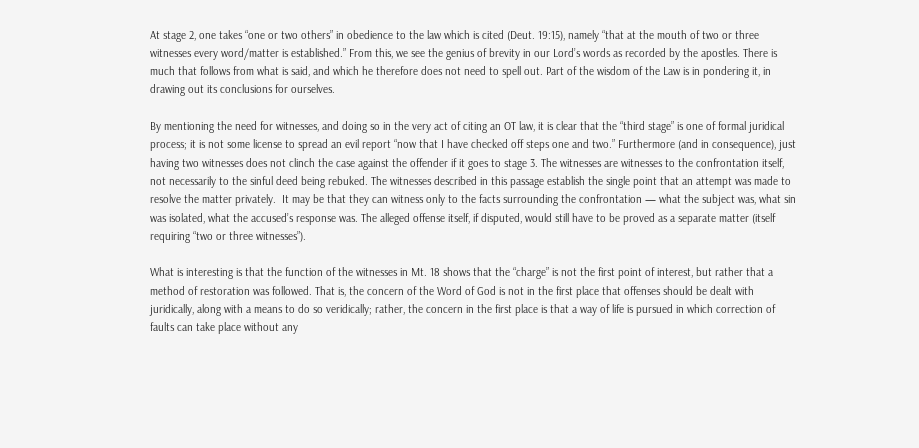At stage 2, one takes “one or two others” in obedience to the law which is cited (Deut. 19:15), namely “that at the mouth of two or three witnesses every word/matter is established.” From this, we see the genius of brevity in our Lord’s words as recorded by the apostles. There is much that follows from what is said, and which he therefore does not need to spell out. Part of the wisdom of the Law is in pondering it, in drawing out its conclusions for ourselves.

By mentioning the need for witnesses, and doing so in the very act of citing an OT law, it is clear that the “third stage” is one of formal juridical process; it is not some license to spread an evil report “now that I have checked off steps one and two.” Furthermore (and in consequence), just having two witnesses does not clinch the case against the offender if it goes to stage 3. The witnesses are witnesses to the confrontation itself, not necessarily to the sinful deed being rebuked. The witnesses described in this passage establish the single point that an attempt was made to resolve the matter privately.  It may be that they can witness only to the facts surrounding the confrontation — what the subject was, what sin was isolated, what the accused’s response was. The alleged offense itself, if disputed, would still have to be proved as a separate matter (itself requiring “two or three witnesses”).

What is interesting is that the function of the witnesses in Mt. 18 shows that the “charge” is not the first point of interest, but rather that a method of restoration was followed. That is, the concern of the Word of God is not in the first place that offenses should be dealt with juridically, along with a means to do so veridically; rather, the concern in the first place is that a way of life is pursued in which correction of faults can take place without any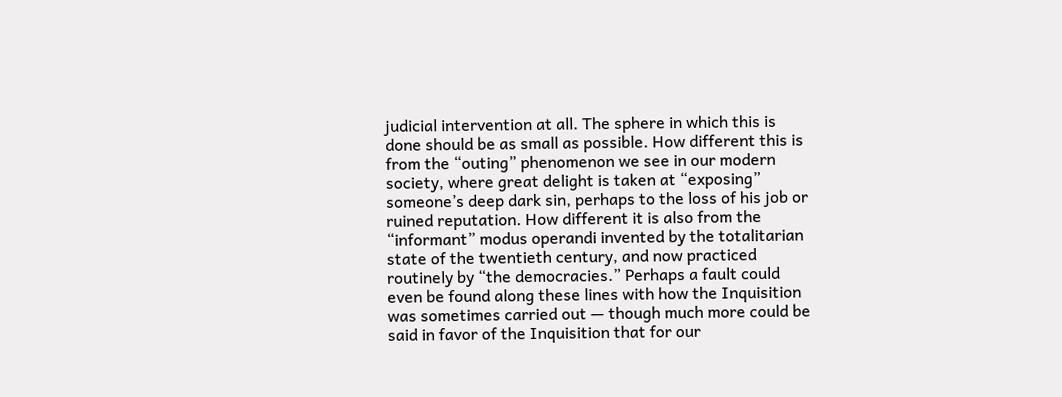judicial intervention at all. The sphere in which this is done should be as small as possible. How different this is from the “outing” phenomenon we see in our modern society, where great delight is taken at “exposing” someone’s deep dark sin, perhaps to the loss of his job or ruined reputation. How different it is also from the “informant” modus operandi invented by the totalitarian state of the twentieth century, and now practiced routinely by “the democracies.” Perhaps a fault could even be found along these lines with how the Inquisition was sometimes carried out — though much more could be said in favor of the Inquisition that for our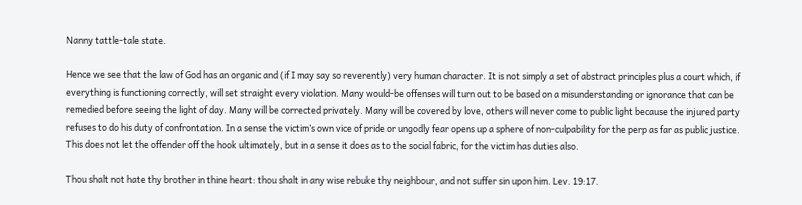Nanny tattle-tale state.

Hence we see that the law of God has an organic and (if I may say so reverently) very human character. It is not simply a set of abstract principles plus a court which, if everything is functioning correctly, will set straight every violation. Many would-be offenses will turn out to be based on a misunderstanding or ignorance that can be remedied before seeing the light of day. Many will be corrected privately. Many will be covered by love, others will never come to public light because the injured party refuses to do his duty of confrontation. In a sense the victim’s own vice of pride or ungodly fear opens up a sphere of non-culpability for the perp as far as public justice. This does not let the offender off the hook ultimately, but in a sense it does as to the social fabric, for the victim has duties also.

Thou shalt not hate thy brother in thine heart: thou shalt in any wise rebuke thy neighbour, and not suffer sin upon him. Lev. 19:17.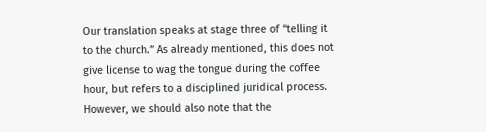Our translation speaks at stage three of “telling it to the church.” As already mentioned, this does not give license to wag the tongue during the coffee hour, but refers to a disciplined juridical process. However, we should also note that the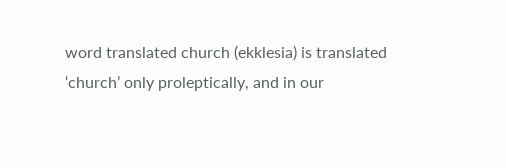word translated church (ekklesia) is translated ‘church’ only proleptically, and in our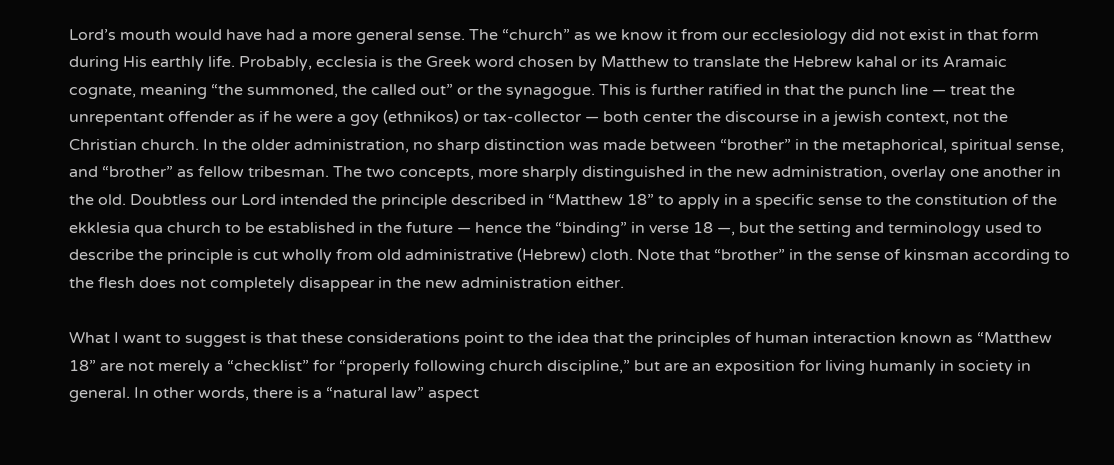Lord’s mouth would have had a more general sense. The “church” as we know it from our ecclesiology did not exist in that form during His earthly life. Probably, ecclesia is the Greek word chosen by Matthew to translate the Hebrew kahal or its Aramaic cognate, meaning “the summoned, the called out” or the synagogue. This is further ratified in that the punch line — treat the unrepentant offender as if he were a goy (ethnikos) or tax-collector — both center the discourse in a jewish context, not the Christian church. In the older administration, no sharp distinction was made between “brother” in the metaphorical, spiritual sense, and “brother” as fellow tribesman. The two concepts, more sharply distinguished in the new administration, overlay one another in the old. Doubtless our Lord intended the principle described in “Matthew 18” to apply in a specific sense to the constitution of the ekklesia qua church to be established in the future — hence the “binding” in verse 18 —, but the setting and terminology used to describe the principle is cut wholly from old administrative (Hebrew) cloth. Note that “brother” in the sense of kinsman according to the flesh does not completely disappear in the new administration either.

What I want to suggest is that these considerations point to the idea that the principles of human interaction known as “Matthew 18” are not merely a “checklist” for “properly following church discipline,” but are an exposition for living humanly in society in general. In other words, there is a “natural law” aspect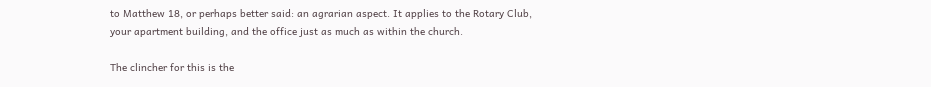to Matthew 18, or perhaps better said: an agrarian aspect. It applies to the Rotary Club, your apartment building, and the office just as much as within the church.

The clincher for this is the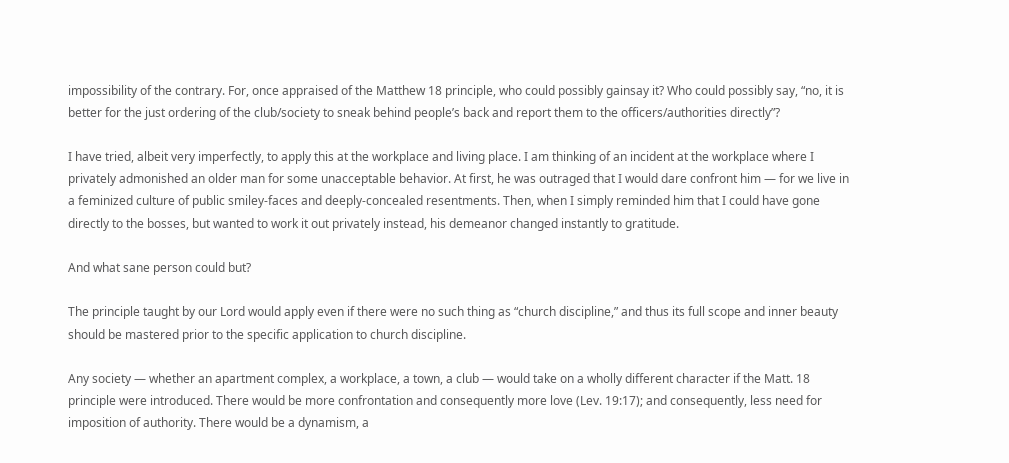impossibility of the contrary. For, once appraised of the Matthew 18 principle, who could possibly gainsay it? Who could possibly say, “no, it is better for the just ordering of the club/society to sneak behind people’s back and report them to the officers/authorities directly”?

I have tried, albeit very imperfectly, to apply this at the workplace and living place. I am thinking of an incident at the workplace where I privately admonished an older man for some unacceptable behavior. At first, he was outraged that I would dare confront him — for we live in a feminized culture of public smiley-faces and deeply-concealed resentments. Then, when I simply reminded him that I could have gone directly to the bosses, but wanted to work it out privately instead, his demeanor changed instantly to gratitude.

And what sane person could but?

The principle taught by our Lord would apply even if there were no such thing as “church discipline,” and thus its full scope and inner beauty should be mastered prior to the specific application to church discipline.

Any society — whether an apartment complex, a workplace, a town, a club — would take on a wholly different character if the Matt. 18 principle were introduced. There would be more confrontation and consequently more love (Lev. 19:17); and consequently, less need for imposition of authority. There would be a dynamism, a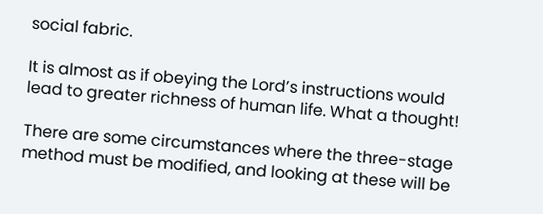social fabric.

It is almost as if obeying the Lord’s instructions would lead to greater richness of human life. What a thought!

There are some circumstances where the three-stage method must be modified, and looking at these will be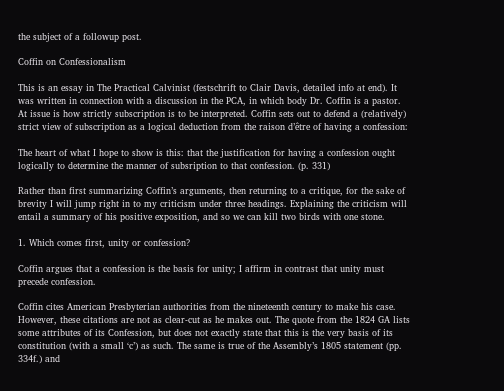the subject of a followup post.

Coffin on Confessionalism

This is an essay in The Practical Calvinist (festschrift to Clair Davis, detailed info at end). It was written in connection with a discussion in the PCA, in which body Dr. Coffin is a pastor. At issue is how strictly subscription is to be interpreted. Coffin sets out to defend a (relatively) strict view of subscription as a logical deduction from the raison d’être of having a confession:

The heart of what I hope to show is this: that the justification for having a confession ought logically to determine the manner of subsription to that confession. (p. 331)

Rather than first summarizing Coffin’s arguments, then returning to a critique, for the sake of brevity I will jump right in to my criticism under three headings. Explaining the criticism will entail a summary of his positive exposition, and so we can kill two birds with one stone.

1. Which comes first, unity or confession?

Coffin argues that a confession is the basis for unity; I affirm in contrast that unity must precede confession.

Coffin cites American Presbyterian authorities from the nineteenth century to make his case. However, these citations are not as clear-cut as he makes out. The quote from the 1824 GA lists some attributes of its Confession, but does not exactly state that this is the very basis of its constitution (with a small ‘c’) as such. The same is true of the Assembly’s 1805 statement (pp. 334f.) and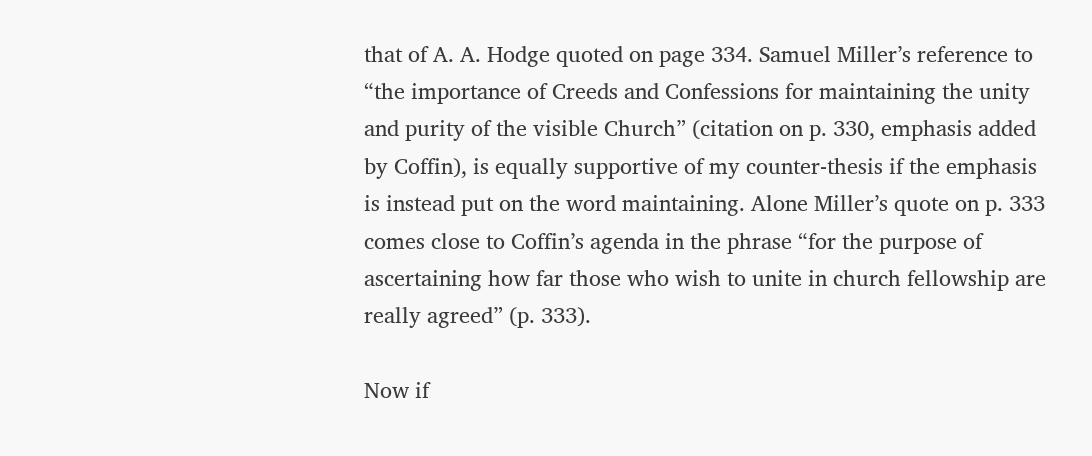that of A. A. Hodge quoted on page 334. Samuel Miller’s reference to “the importance of Creeds and Confessions for maintaining the unity and purity of the visible Church” (citation on p. 330, emphasis added by Coffin), is equally supportive of my counter-thesis if the emphasis is instead put on the word maintaining. Alone Miller’s quote on p. 333 comes close to Coffin’s agenda in the phrase “for the purpose of ascertaining how far those who wish to unite in church fellowship are really agreed” (p. 333).

Now if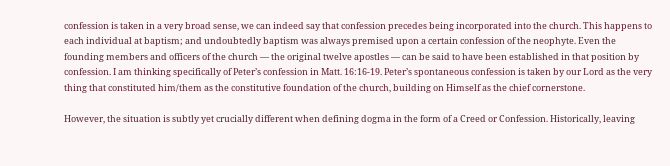confession is taken in a very broad sense, we can indeed say that confession precedes being incorporated into the church. This happens to each individual at baptism; and undoubtedly baptism was always premised upon a certain confession of the neophyte. Even the founding members and officers of the church — the original twelve apostles — can be said to have been established in that position by confession. I am thinking specifically of Peter’s confession in Matt. 16:16-19. Peter’s spontaneous confession is taken by our Lord as the very thing that constituted him/them as the constitutive foundation of the church, building on Himself as the chief cornerstone.

However, the situation is subtly yet crucially different when defining dogma in the form of a Creed or Confession. Historically, leaving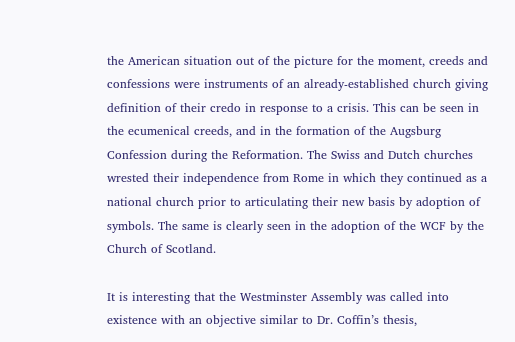the American situation out of the picture for the moment, creeds and confessions were instruments of an already-established church giving definition of their credo in response to a crisis. This can be seen in the ecumenical creeds, and in the formation of the Augsburg Confession during the Reformation. The Swiss and Dutch churches wrested their independence from Rome in which they continued as a national church prior to articulating their new basis by adoption of symbols. The same is clearly seen in the adoption of the WCF by the Church of Scotland.

It is interesting that the Westminster Assembly was called into existence with an objective similar to Dr. Coffin’s thesis,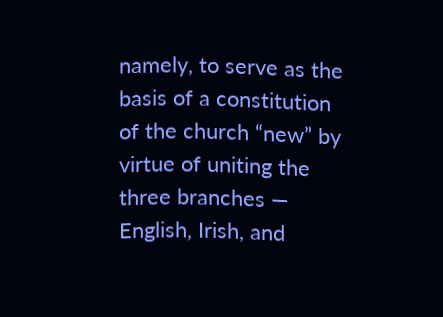namely, to serve as the basis of a constitution of the church “new” by virtue of uniting the three branches — English, Irish, and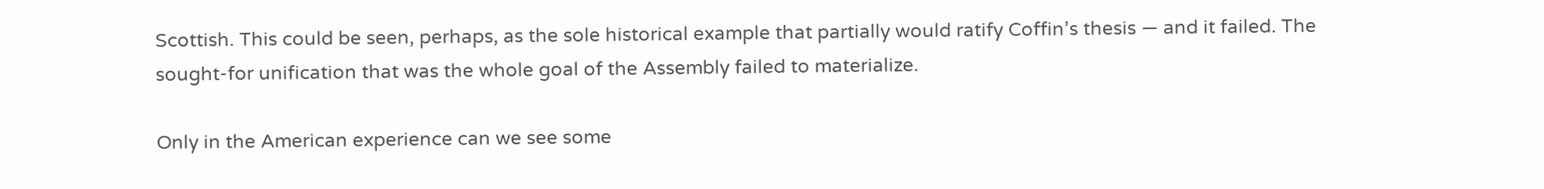Scottish. This could be seen, perhaps, as the sole historical example that partially would ratify Coffin’s thesis — and it failed. The sought-for unification that was the whole goal of the Assembly failed to materialize.

Only in the American experience can we see some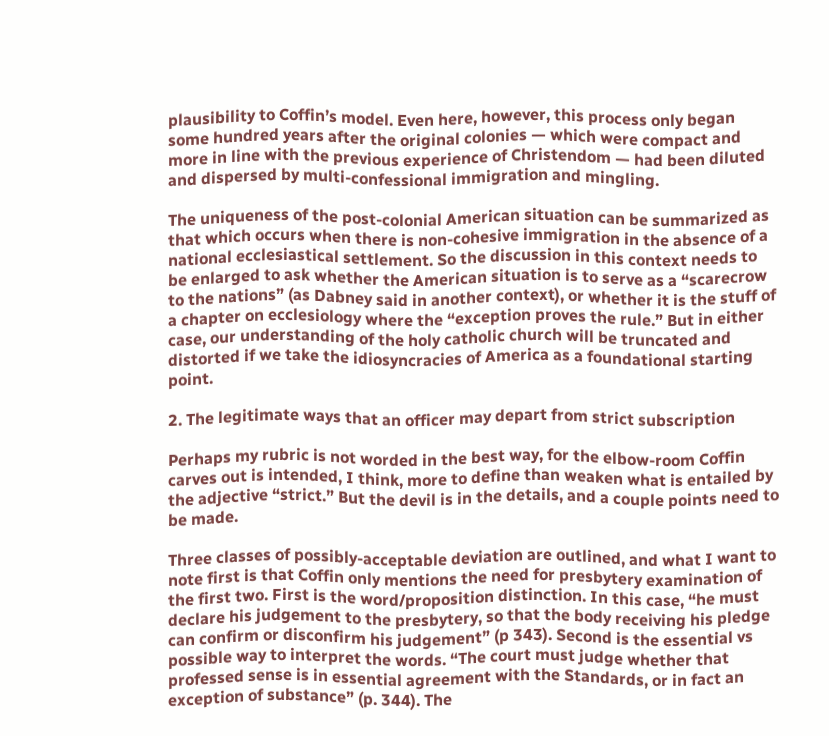plausibility to Coffin’s model. Even here, however, this process only began some hundred years after the original colonies — which were compact and more in line with the previous experience of Christendom — had been diluted and dispersed by multi-confessional immigration and mingling.

The uniqueness of the post-colonial American situation can be summarized as that which occurs when there is non-cohesive immigration in the absence of a national ecclesiastical settlement. So the discussion in this context needs to be enlarged to ask whether the American situation is to serve as a “scarecrow to the nations” (as Dabney said in another context), or whether it is the stuff of a chapter on ecclesiology where the “exception proves the rule.” But in either case, our understanding of the holy catholic church will be truncated and distorted if we take the idiosyncracies of America as a foundational starting point.

2. The legitimate ways that an officer may depart from strict subscription

Perhaps my rubric is not worded in the best way, for the elbow-room Coffin carves out is intended, I think, more to define than weaken what is entailed by the adjective “strict.” But the devil is in the details, and a couple points need to be made.

Three classes of possibly-acceptable deviation are outlined, and what I want to note first is that Coffin only mentions the need for presbytery examination of the first two. First is the word/proposition distinction. In this case, “he must declare his judgement to the presbytery, so that the body receiving his pledge can confirm or disconfirm his judgement” (p 343). Second is the essential vs possible way to interpret the words. “The court must judge whether that professed sense is in essential agreement with the Standards, or in fact an exception of substance” (p. 344). The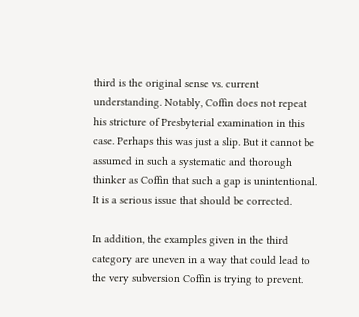third is the original sense vs. current understanding. Notably, Coffin does not repeat his stricture of Presbyterial examination in this case. Perhaps this was just a slip. But it cannot be assumed in such a systematic and thorough thinker as Coffin that such a gap is unintentional. It is a serious issue that should be corrected.

In addition, the examples given in the third category are uneven in a way that could lead to the very subversion Coffin is trying to prevent.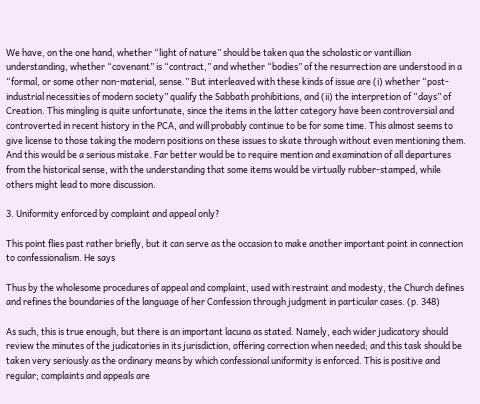We have, on the one hand, whether “light of nature” should be taken qua the scholastic or vantillian understanding, whether “covenant” is “contract,” and whether “bodies” of the resurrection are understood in a “formal, or some other non-material, sense.” But interleaved with these kinds of issue are (i) whether “post-industrial necessities of modern society” qualify the Sabbath prohibitions, and (ii) the interpretion of “days” of Creation. This mingling is quite unfortunate, since the items in the latter category have been controversial and controverted in recent history in the PCA, and will probably continue to be for some time. This almost seems to give license to those taking the modern positions on these issues to skate through without even mentioning them. And this would be a serious mistake. Far better would be to require mention and examination of all departures from the historical sense, with the understanding that some items would be virtually rubber-stamped, while others might lead to more discussion.

3. Uniformity enforced by complaint and appeal only?

This point flies past rather briefly, but it can serve as the occasion to make another important point in connection to confessionalism. He says

Thus by the wholesome procedures of appeal and complaint, used with restraint and modesty, the Church defines and refines the boundaries of the language of her Confession through judgment in particular cases. (p. 348)

As such, this is true enough, but there is an important lacuna as stated. Namely, each wider judicatory should review the minutes of the judicatories in its jurisdiction, offering correction when needed; and this task should be taken very seriously as the ordinary means by which confessional uniformity is enforced. This is positive and regular; complaints and appeals are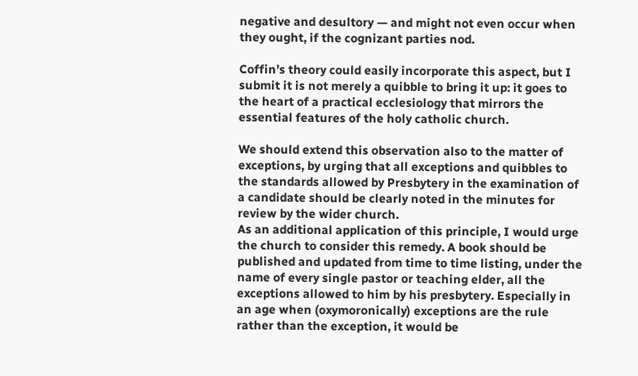negative and desultory — and might not even occur when they ought, if the cognizant parties nod.

Coffin’s theory could easily incorporate this aspect, but I submit it is not merely a quibble to bring it up: it goes to the heart of a practical ecclesiology that mirrors the essential features of the holy catholic church.

We should extend this observation also to the matter of exceptions, by urging that all exceptions and quibbles to the standards allowed by Presbytery in the examination of a candidate should be clearly noted in the minutes for review by the wider church.
As an additional application of this principle, I would urge the church to consider this remedy. A book should be published and updated from time to time listing, under the name of every single pastor or teaching elder, all the exceptions allowed to him by his presbytery. Especially in an age when (oxymoronically) exceptions are the rule rather than the exception, it would be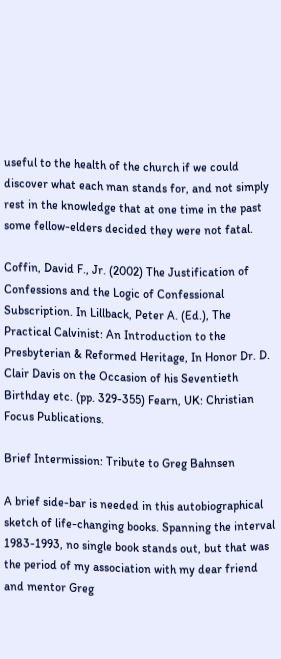useful to the health of the church if we could discover what each man stands for, and not simply rest in the knowledge that at one time in the past some fellow-elders decided they were not fatal.

Coffin, David F., Jr. (2002) The Justification of Confessions and the Logic of Confessional Subscription. In Lillback, Peter A. (Ed.), The Practical Calvinist: An Introduction to the Presbyterian & Reformed Heritage, In Honor Dr. D. Clair Davis on the Occasion of his Seventieth Birthday etc. (pp. 329-355) Fearn, UK: Christian Focus Publications.

Brief Intermission: Tribute to Greg Bahnsen

A brief side-bar is needed in this autobiographical sketch of life-changing books. Spanning the interval 1983-1993, no single book stands out, but that was the period of my association with my dear friend and mentor Greg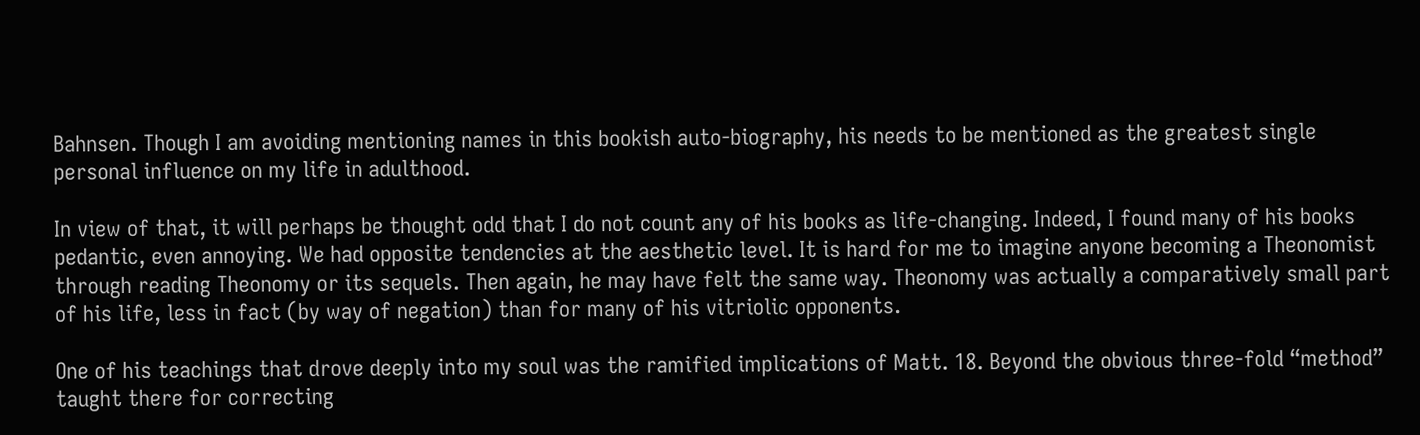Bahnsen. Though I am avoiding mentioning names in this bookish auto-biography, his needs to be mentioned as the greatest single personal influence on my life in adulthood.

In view of that, it will perhaps be thought odd that I do not count any of his books as life-changing. Indeed, I found many of his books pedantic, even annoying. We had opposite tendencies at the aesthetic level. It is hard for me to imagine anyone becoming a Theonomist through reading Theonomy or its sequels. Then again, he may have felt the same way. Theonomy was actually a comparatively small part of his life, less in fact (by way of negation) than for many of his vitriolic opponents.

One of his teachings that drove deeply into my soul was the ramified implications of Matt. 18. Beyond the obvious three-fold “method” taught there for correcting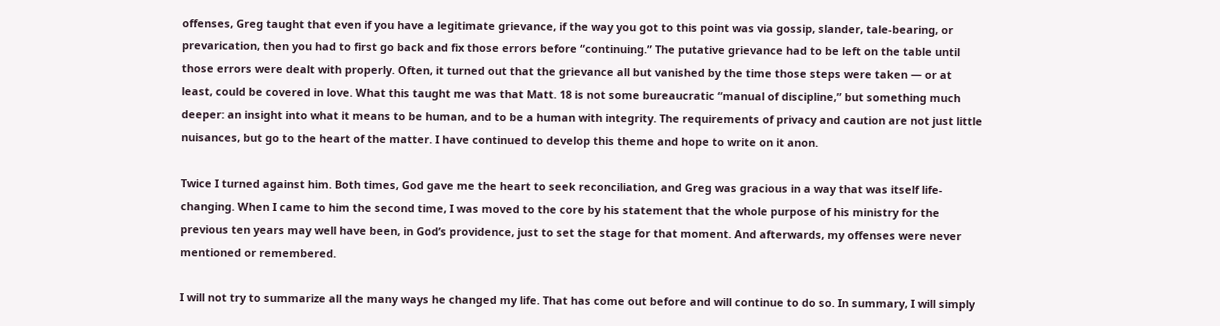offenses, Greg taught that even if you have a legitimate grievance, if the way you got to this point was via gossip, slander, tale-bearing, or prevarication, then you had to first go back and fix those errors before “continuing.” The putative grievance had to be left on the table until those errors were dealt with properly. Often, it turned out that the grievance all but vanished by the time those steps were taken — or at least, could be covered in love. What this taught me was that Matt. 18 is not some bureaucratic “manual of discipline,” but something much deeper: an insight into what it means to be human, and to be a human with integrity. The requirements of privacy and caution are not just little nuisances, but go to the heart of the matter. I have continued to develop this theme and hope to write on it anon.

Twice I turned against him. Both times, God gave me the heart to seek reconciliation, and Greg was gracious in a way that was itself life-changing. When I came to him the second time, I was moved to the core by his statement that the whole purpose of his ministry for the previous ten years may well have been, in God’s providence, just to set the stage for that moment. And afterwards, my offenses were never mentioned or remembered.

I will not try to summarize all the many ways he changed my life. That has come out before and will continue to do so. In summary, I will simply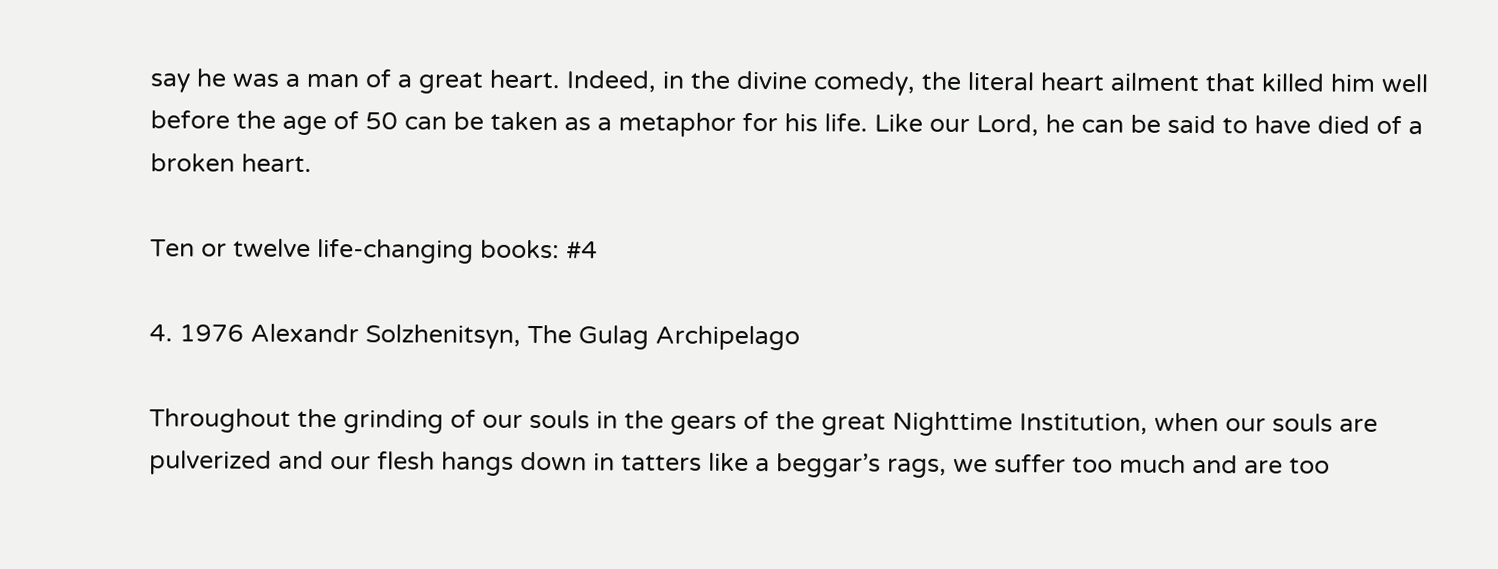say he was a man of a great heart. Indeed, in the divine comedy, the literal heart ailment that killed him well before the age of 50 can be taken as a metaphor for his life. Like our Lord, he can be said to have died of a broken heart.

Ten or twelve life-changing books: #4

4. 1976 Alexandr Solzhenitsyn, The Gulag Archipelago

Throughout the grinding of our souls in the gears of the great Nighttime Institution, when our souls are pulverized and our flesh hangs down in tatters like a beggar’s rags, we suffer too much and are too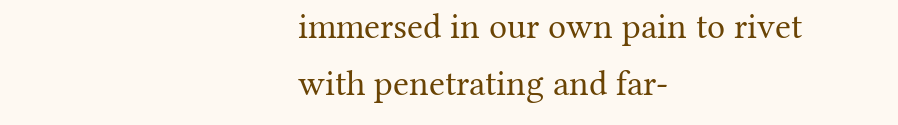immersed in our own pain to rivet with penetrating and far-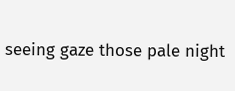seeing gaze those pale night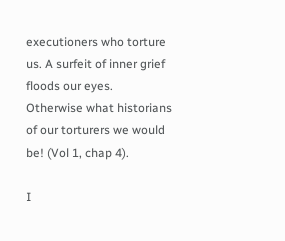executioners who torture us. A surfeit of inner grief floods our eyes. Otherwise what historians of our torturers we would be! (Vol 1, chap 4).

I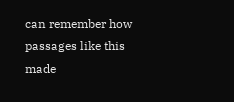can remember how passages like this made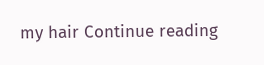my hair Continue reading